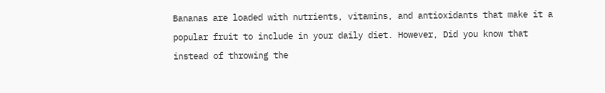Bananas are loaded with nutrients, vitamins, and antioxidants that make it a popular fruit to include in your daily diet. However, Did you know that instead of throwing the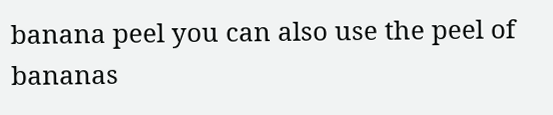banana peel you can also use the peel of bananas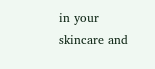in your skincare and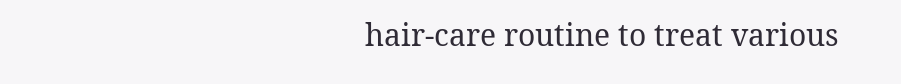hair-care routine to treat various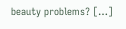beauty problems? […]